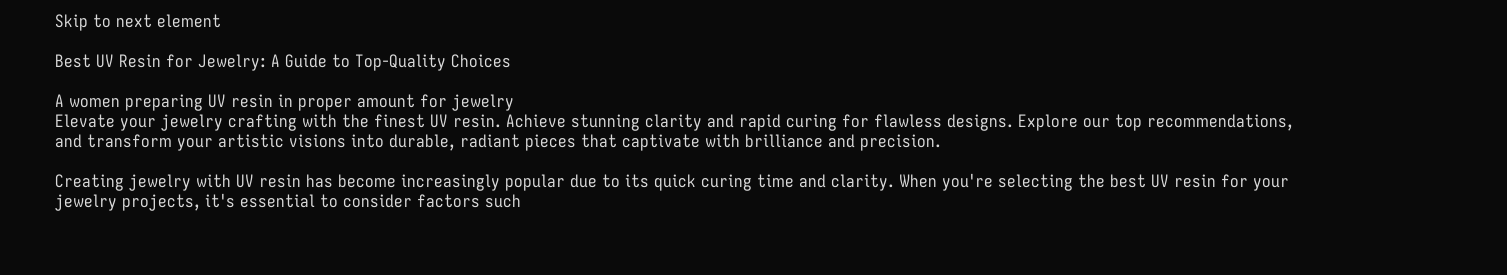Skip to next element

Best UV Resin for Jewelry: A Guide to Top-Quality Choices

A women preparing UV resin in proper amount for jewelry
Elevate your jewelry crafting with the finest UV resin. Achieve stunning clarity and rapid curing for flawless designs. Explore our top recommendations, and transform your artistic visions into durable, radiant pieces that captivate with brilliance and precision.

Creating jewelry with UV resin has become increasingly popular due to its quick curing time and clarity. When you're selecting the best UV resin for your jewelry projects, it's essential to consider factors such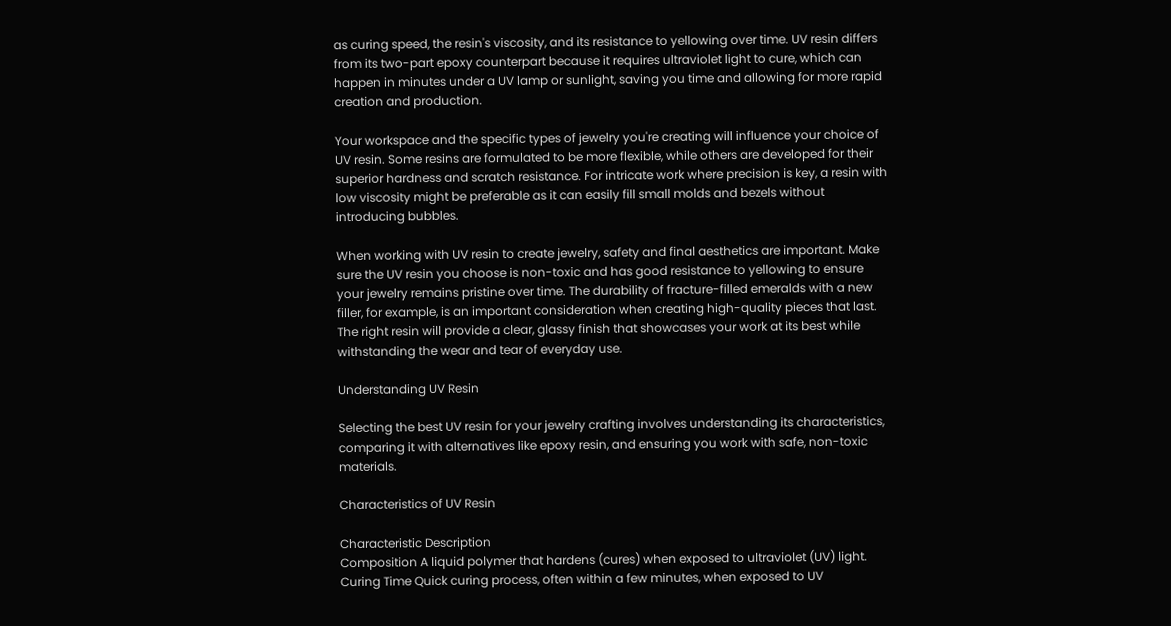as curing speed, the resin's viscosity, and its resistance to yellowing over time. UV resin differs from its two-part epoxy counterpart because it requires ultraviolet light to cure, which can happen in minutes under a UV lamp or sunlight, saving you time and allowing for more rapid creation and production.

Your workspace and the specific types of jewelry you're creating will influence your choice of UV resin. Some resins are formulated to be more flexible, while others are developed for their superior hardness and scratch resistance. For intricate work where precision is key, a resin with low viscosity might be preferable as it can easily fill small molds and bezels without introducing bubbles.

When working with UV resin to create jewelry, safety and final aesthetics are important. Make sure the UV resin you choose is non-toxic and has good resistance to yellowing to ensure your jewelry remains pristine over time. The durability of fracture-filled emeralds with a new filler, for example, is an important consideration when creating high-quality pieces that last. The right resin will provide a clear, glassy finish that showcases your work at its best while withstanding the wear and tear of everyday use.

Understanding UV Resin

Selecting the best UV resin for your jewelry crafting involves understanding its characteristics, comparing it with alternatives like epoxy resin, and ensuring you work with safe, non-toxic materials.

Characteristics of UV Resin

Characteristic Description
Composition A liquid polymer that hardens (cures) when exposed to ultraviolet (UV) light.
Curing Time Quick curing process, often within a few minutes, when exposed to UV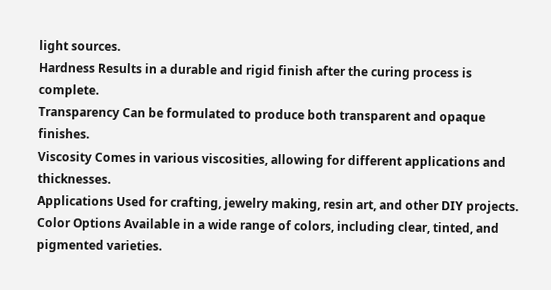light sources.
Hardness Results in a durable and rigid finish after the curing process is complete.
Transparency Can be formulated to produce both transparent and opaque finishes.
Viscosity Comes in various viscosities, allowing for different applications and thicknesses.
Applications Used for crafting, jewelry making, resin art, and other DIY projects.
Color Options Available in a wide range of colors, including clear, tinted, and pigmented varieties.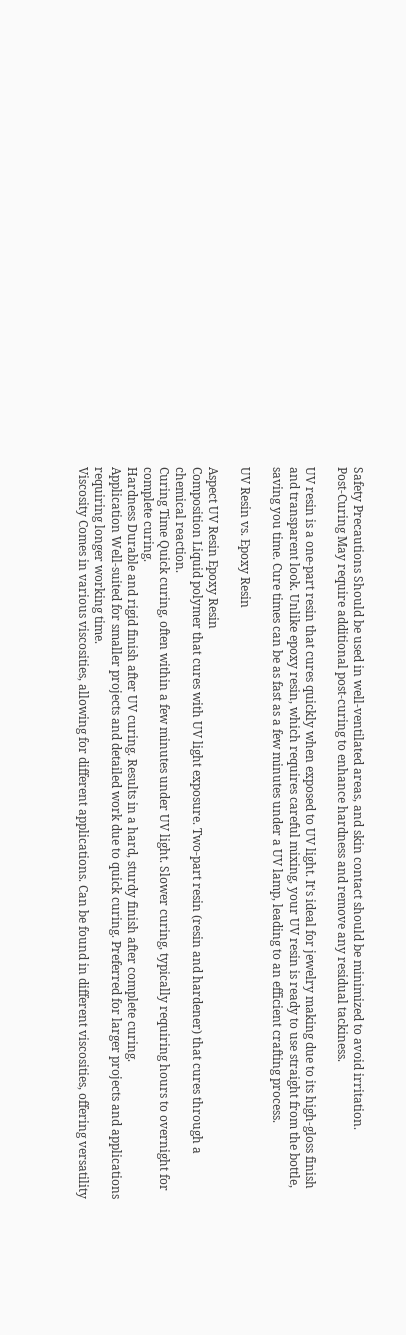Safety Precautions Should be used in well-ventilated areas, and skin contact should be minimized to avoid irritation.
Post-Curing May require additional post-curing to enhance hardness and remove any residual tackiness.

UV resin is a one-part resin that cures quickly when exposed to UV light. It's ideal for jewelry making due to its high-gloss finish and transparent look. Unlike epoxy resin, which requires careful mixing, your UV resin is ready to use straight from the bottle, saving you time. Cure times can be as fast as a few minutes under a UV lamp, leading to an efficient crafting process.

UV Resin vs. Epoxy Resin

Aspect UV Resin Epoxy Resin
Composition Liquid polymer that cures with UV light exposure. Two-part resin (resin and hardener) that cures through a chemical reaction.
Curing Time Quick curing, often within a few minutes under UV light. Slower curing, typically requiring hours to overnight for complete curing.
Hardness Durable and rigid finish after UV curing. Results in a hard, sturdy finish after complete curing.
Application Well-suited for smaller projects and detailed work due to quick curing. Preferred for larger projects and applications requiring longer working time.
Viscosity Comes in various viscosities, allowing for different applications. Can be found in different viscosities, offering versatility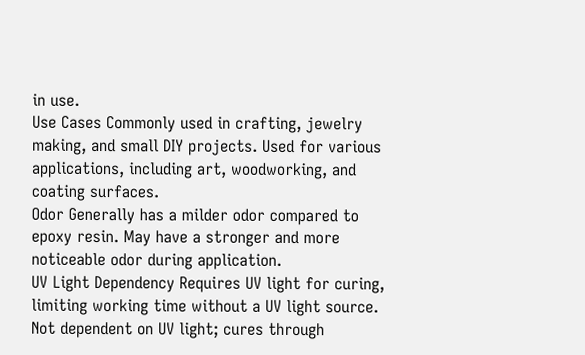in use.
Use Cases Commonly used in crafting, jewelry making, and small DIY projects. Used for various applications, including art, woodworking, and coating surfaces.
Odor Generally has a milder odor compared to epoxy resin. May have a stronger and more noticeable odor during application.
UV Light Dependency Requires UV light for curing, limiting working time without a UV light source. Not dependent on UV light; cures through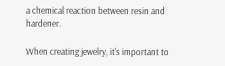a chemical reaction between resin and hardener.

When creating jewelry, it's important to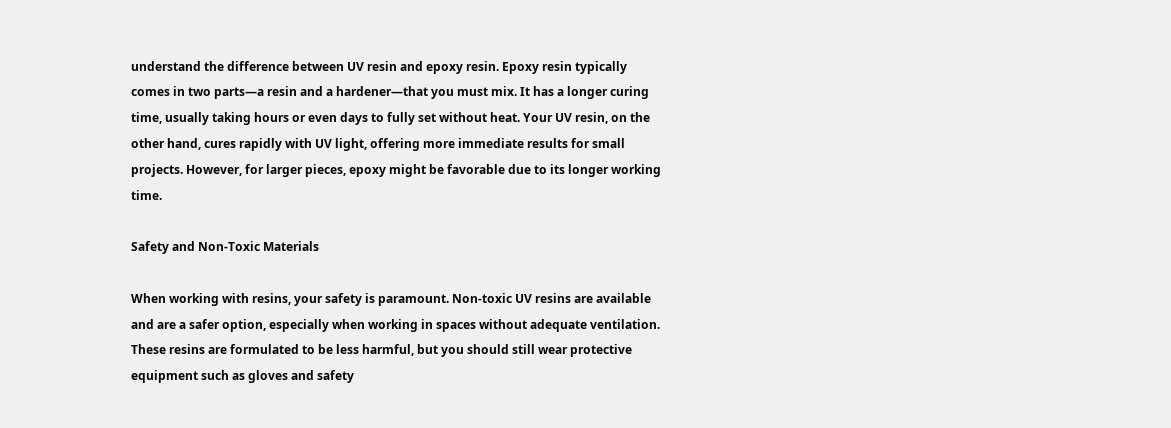understand the difference between UV resin and epoxy resin. Epoxy resin typically comes in two parts—a resin and a hardener—that you must mix. It has a longer curing time, usually taking hours or even days to fully set without heat. Your UV resin, on the other hand, cures rapidly with UV light, offering more immediate results for small projects. However, for larger pieces, epoxy might be favorable due to its longer working time.

Safety and Non-Toxic Materials

When working with resins, your safety is paramount. Non-toxic UV resins are available and are a safer option, especially when working in spaces without adequate ventilation. These resins are formulated to be less harmful, but you should still wear protective equipment such as gloves and safety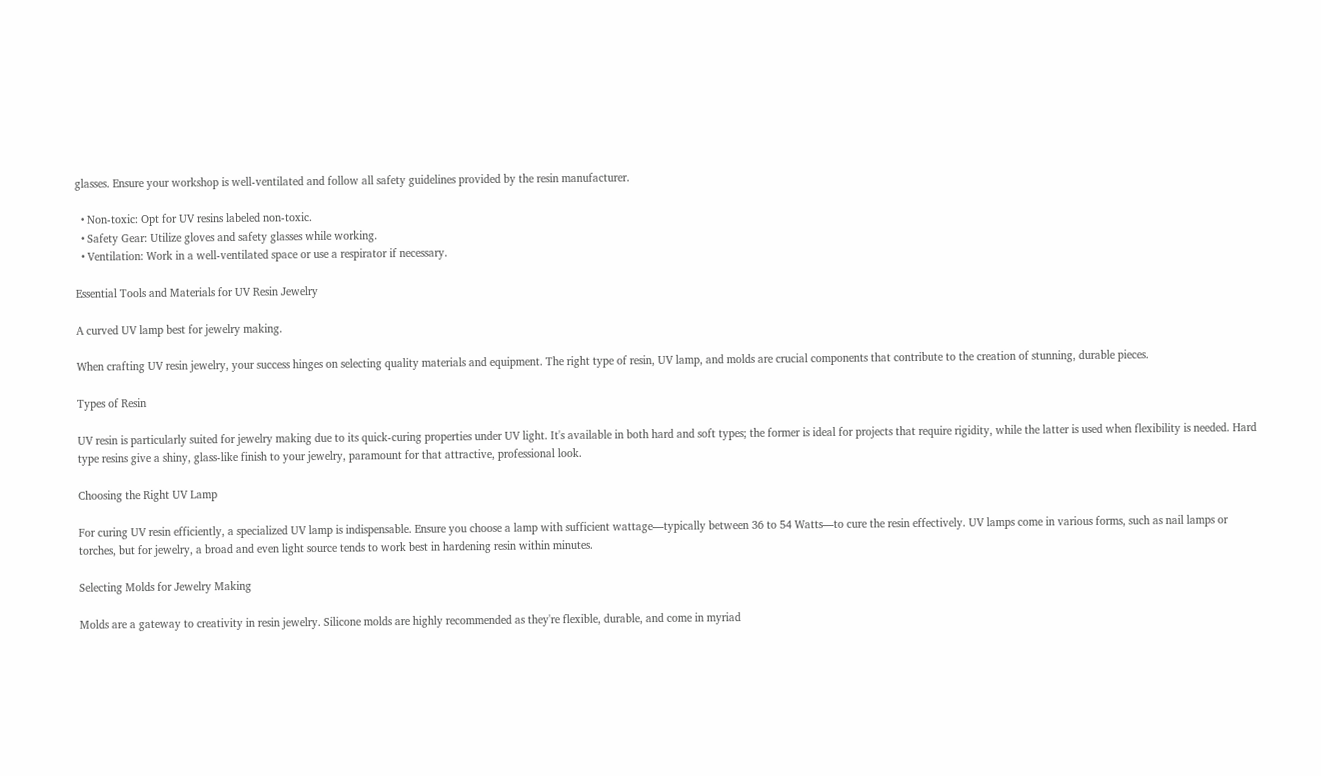glasses. Ensure your workshop is well-ventilated and follow all safety guidelines provided by the resin manufacturer.

  • Non-toxic: Opt for UV resins labeled non-toxic.
  • Safety Gear: Utilize gloves and safety glasses while working.
  • Ventilation: Work in a well-ventilated space or use a respirator if necessary.

Essential Tools and Materials for UV Resin Jewelry

A curved UV lamp best for jewelry making.

When crafting UV resin jewelry, your success hinges on selecting quality materials and equipment. The right type of resin, UV lamp, and molds are crucial components that contribute to the creation of stunning, durable pieces.

Types of Resin

UV resin is particularly suited for jewelry making due to its quick-curing properties under UV light. It's available in both hard and soft types; the former is ideal for projects that require rigidity, while the latter is used when flexibility is needed. Hard type resins give a shiny, glass-like finish to your jewelry, paramount for that attractive, professional look.

Choosing the Right UV Lamp

For curing UV resin efficiently, a specialized UV lamp is indispensable. Ensure you choose a lamp with sufficient wattage—typically between 36 to 54 Watts—to cure the resin effectively. UV lamps come in various forms, such as nail lamps or torches, but for jewelry, a broad and even light source tends to work best in hardening resin within minutes.

Selecting Molds for Jewelry Making

Molds are a gateway to creativity in resin jewelry. Silicone molds are highly recommended as they're flexible, durable, and come in myriad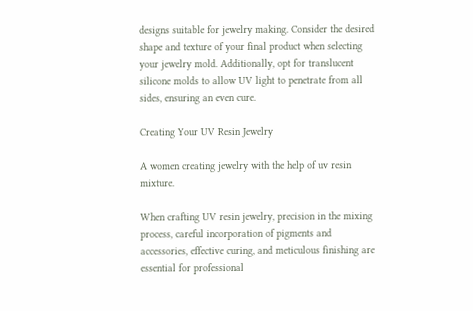designs suitable for jewelry making. Consider the desired shape and texture of your final product when selecting your jewelry mold. Additionally, opt for translucent silicone molds to allow UV light to penetrate from all sides, ensuring an even cure.

Creating Your UV Resin Jewelry

A women creating jewelry with the help of uv resin mixture.

When crafting UV resin jewelry, precision in the mixing process, careful incorporation of pigments and accessories, effective curing, and meticulous finishing are essential for professional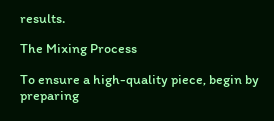results.

The Mixing Process

To ensure a high-quality piece, begin by preparing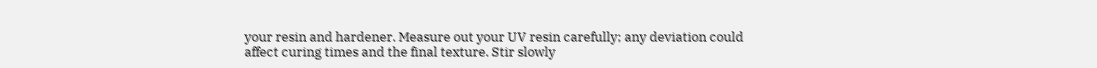your resin and hardener. Measure out your UV resin carefully; any deviation could affect curing times and the final texture. Stir slowly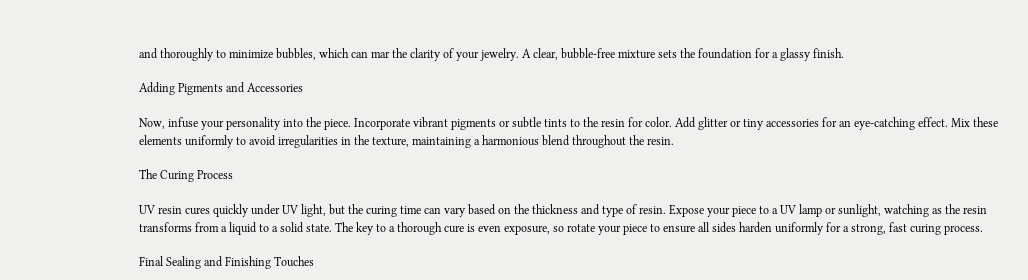and thoroughly to minimize bubbles, which can mar the clarity of your jewelry. A clear, bubble-free mixture sets the foundation for a glassy finish.

Adding Pigments and Accessories

Now, infuse your personality into the piece. Incorporate vibrant pigments or subtle tints to the resin for color. Add glitter or tiny accessories for an eye-catching effect. Mix these elements uniformly to avoid irregularities in the texture, maintaining a harmonious blend throughout the resin.

The Curing Process

UV resin cures quickly under UV light, but the curing time can vary based on the thickness and type of resin. Expose your piece to a UV lamp or sunlight, watching as the resin transforms from a liquid to a solid state. The key to a thorough cure is even exposure, so rotate your piece to ensure all sides harden uniformly for a strong, fast curing process.

Final Sealing and Finishing Touches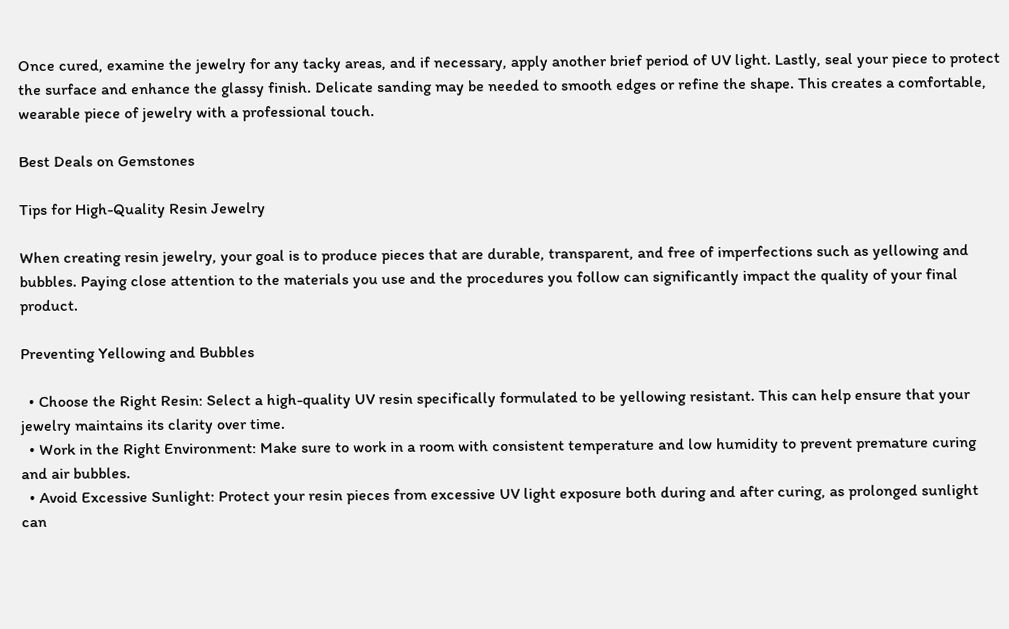Once cured, examine the jewelry for any tacky areas, and if necessary, apply another brief period of UV light. Lastly, seal your piece to protect the surface and enhance the glassy finish. Delicate sanding may be needed to smooth edges or refine the shape. This creates a comfortable, wearable piece of jewelry with a professional touch.

Best Deals on Gemstones

Tips for High-Quality Resin Jewelry

When creating resin jewelry, your goal is to produce pieces that are durable, transparent, and free of imperfections such as yellowing and bubbles. Paying close attention to the materials you use and the procedures you follow can significantly impact the quality of your final product.

Preventing Yellowing and Bubbles

  • Choose the Right Resin: Select a high-quality UV resin specifically formulated to be yellowing resistant. This can help ensure that your jewelry maintains its clarity over time.
  • Work in the Right Environment: Make sure to work in a room with consistent temperature and low humidity to prevent premature curing and air bubbles.
  • Avoid Excessive Sunlight: Protect your resin pieces from excessive UV light exposure both during and after curing, as prolonged sunlight can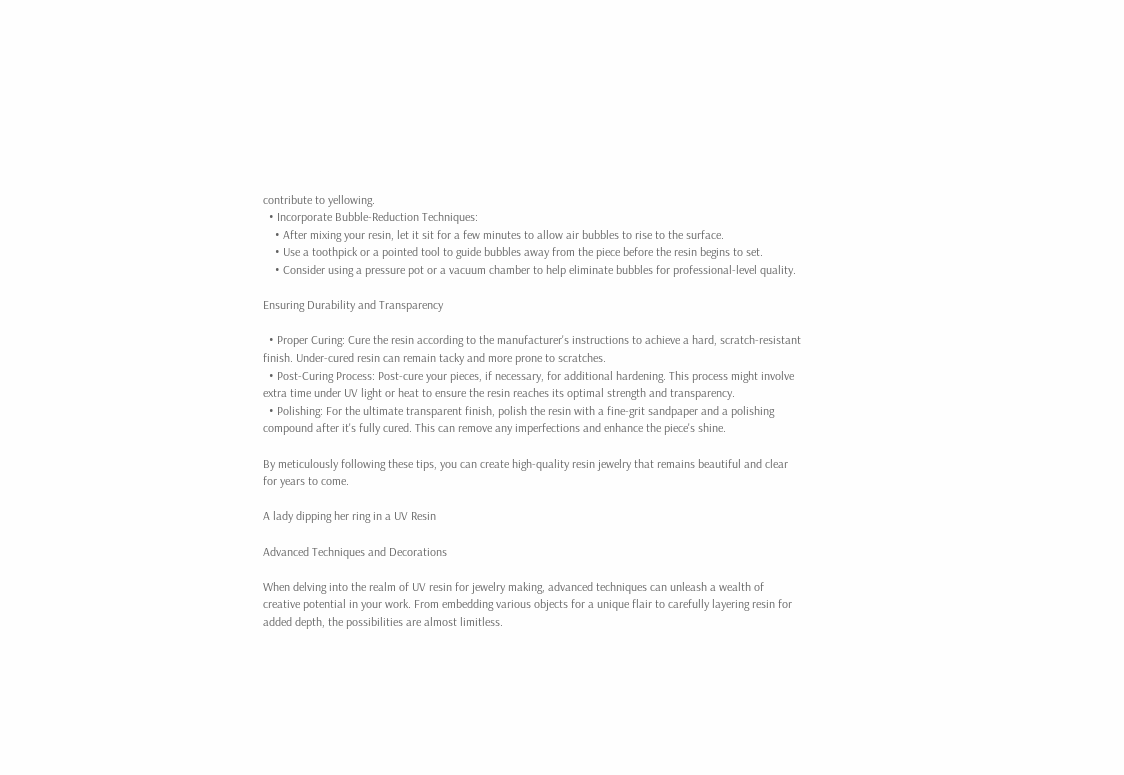contribute to yellowing.
  • Incorporate Bubble-Reduction Techniques:
    • After mixing your resin, let it sit for a few minutes to allow air bubbles to rise to the surface.
    • Use a toothpick or a pointed tool to guide bubbles away from the piece before the resin begins to set.
    • Consider using a pressure pot or a vacuum chamber to help eliminate bubbles for professional-level quality.

Ensuring Durability and Transparency

  • Proper Curing: Cure the resin according to the manufacturer's instructions to achieve a hard, scratch-resistant finish. Under-cured resin can remain tacky and more prone to scratches.
  • Post-Curing Process: Post-cure your pieces, if necessary, for additional hardening. This process might involve extra time under UV light or heat to ensure the resin reaches its optimal strength and transparency.
  • Polishing: For the ultimate transparent finish, polish the resin with a fine-grit sandpaper and a polishing compound after it's fully cured. This can remove any imperfections and enhance the piece's shine.

By meticulously following these tips, you can create high-quality resin jewelry that remains beautiful and clear for years to come.

A lady dipping her ring in a UV Resin

Advanced Techniques and Decorations

When delving into the realm of UV resin for jewelry making, advanced techniques can unleash a wealth of creative potential in your work. From embedding various objects for a unique flair to carefully layering resin for added depth, the possibilities are almost limitless.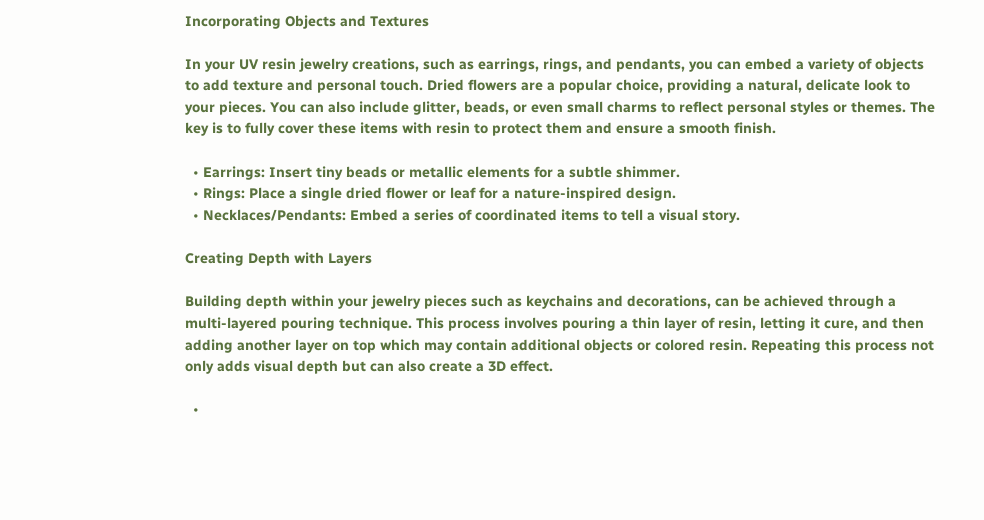Incorporating Objects and Textures

In your UV resin jewelry creations, such as earrings, rings, and pendants, you can embed a variety of objects to add texture and personal touch. Dried flowers are a popular choice, providing a natural, delicate look to your pieces. You can also include glitter, beads, or even small charms to reflect personal styles or themes. The key is to fully cover these items with resin to protect them and ensure a smooth finish.

  • Earrings: Insert tiny beads or metallic elements for a subtle shimmer.
  • Rings: Place a single dried flower or leaf for a nature-inspired design.
  • Necklaces/Pendants: Embed a series of coordinated items to tell a visual story.

Creating Depth with Layers

Building depth within your jewelry pieces such as keychains and decorations, can be achieved through a multi-layered pouring technique. This process involves pouring a thin layer of resin, letting it cure, and then adding another layer on top which may contain additional objects or colored resin. Repeating this process not only adds visual depth but can also create a 3D effect.

  •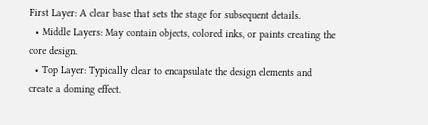First Layer: A clear base that sets the stage for subsequent details.
  • Middle Layers: May contain objects, colored inks, or paints creating the core design.
  • Top Layer: Typically clear to encapsulate the design elements and create a doming effect.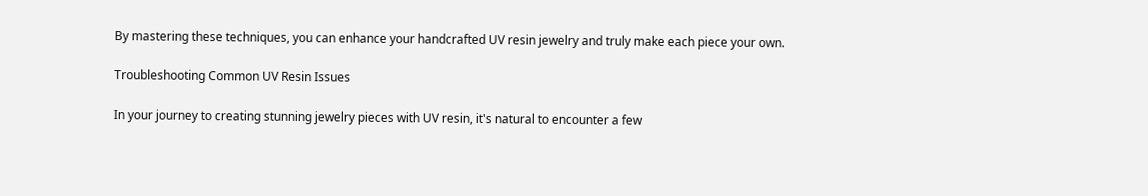By mastering these techniques, you can enhance your handcrafted UV resin jewelry and truly make each piece your own.

Troubleshooting Common UV Resin Issues

In your journey to creating stunning jewelry pieces with UV resin, it's natural to encounter a few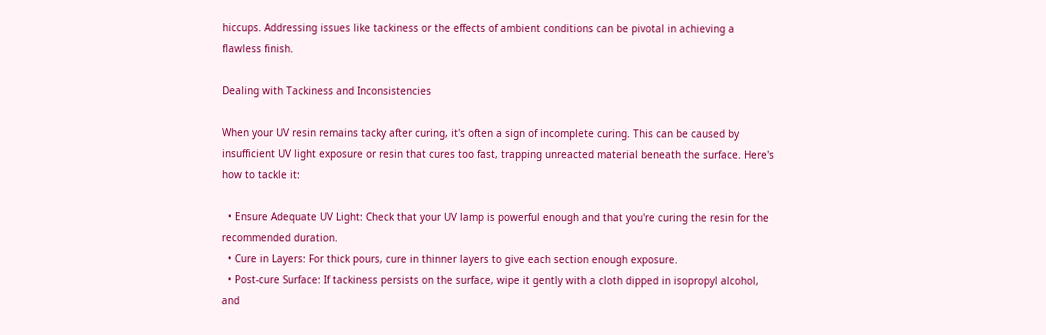hiccups. Addressing issues like tackiness or the effects of ambient conditions can be pivotal in achieving a flawless finish.

Dealing with Tackiness and Inconsistencies

When your UV resin remains tacky after curing, it's often a sign of incomplete curing. This can be caused by insufficient UV light exposure or resin that cures too fast, trapping unreacted material beneath the surface. Here's how to tackle it:

  • Ensure Adequate UV Light: Check that your UV lamp is powerful enough and that you're curing the resin for the recommended duration.
  • Cure in Layers: For thick pours, cure in thinner layers to give each section enough exposure.
  • Post-cure Surface: If tackiness persists on the surface, wipe it gently with a cloth dipped in isopropyl alcohol, and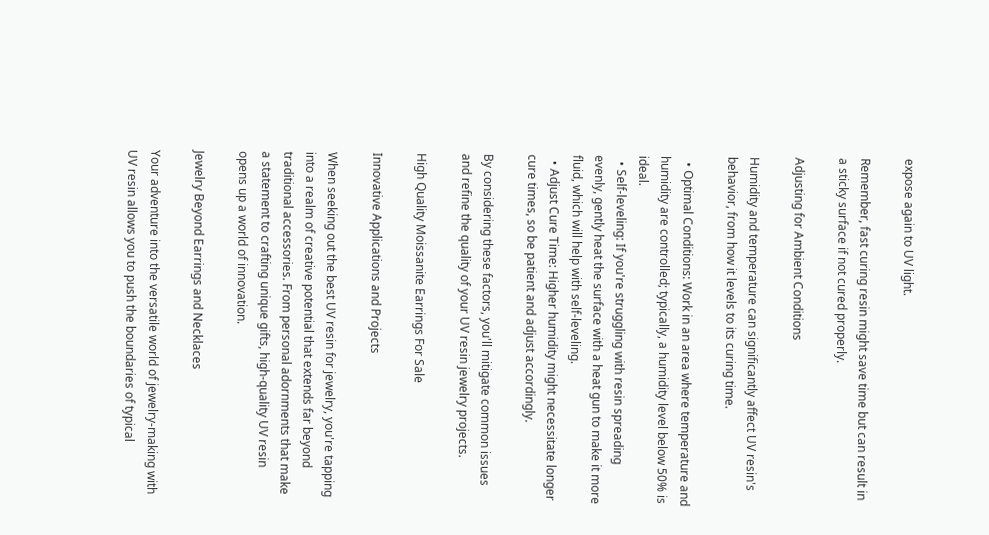expose again to UV light.

Remember, fast curing resin might save time but can result in a sticky surface if not cured properly.

Adjusting for Ambient Conditions

Humidity and temperature can significantly affect UV resin's behavior, from how it levels to its curing time.

  • Optimal Conditions: Work in an area where temperature and humidity are controlled; typically, a humidity level below 50% is ideal.
  • Self-leveling: If you're struggling with resin spreading evenly, gently heat the surface with a heat gun to make it more fluid, which will help with self-leveling.
  • Adjust Cure Time: Higher humidity might necessitate longer cure times, so be patient and adjust accordingly.

By considering these factors, you'll mitigate common issues and refine the quality of your UV resin jewelry projects.

High Quality Moissanite Earrings For Sale

Innovative Applications and Projects

When seeking out the best UV resin for jewelry, you're tapping into a realm of creative potential that extends far beyond traditional accessories. From personal adornments that make a statement to crafting unique gifts, high-quality UV resin opens up a world of innovation.

Jewelry Beyond Earrings and Necklaces

Your adventure into the versatile world of jewelry-making with UV resin allows you to push the boundaries of typical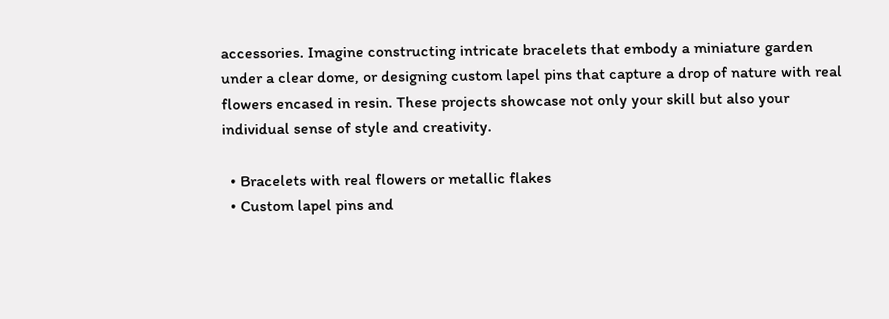accessories. Imagine constructing intricate bracelets that embody a miniature garden under a clear dome, or designing custom lapel pins that capture a drop of nature with real flowers encased in resin. These projects showcase not only your skill but also your individual sense of style and creativity.

  • Bracelets with real flowers or metallic flakes
  • Custom lapel pins and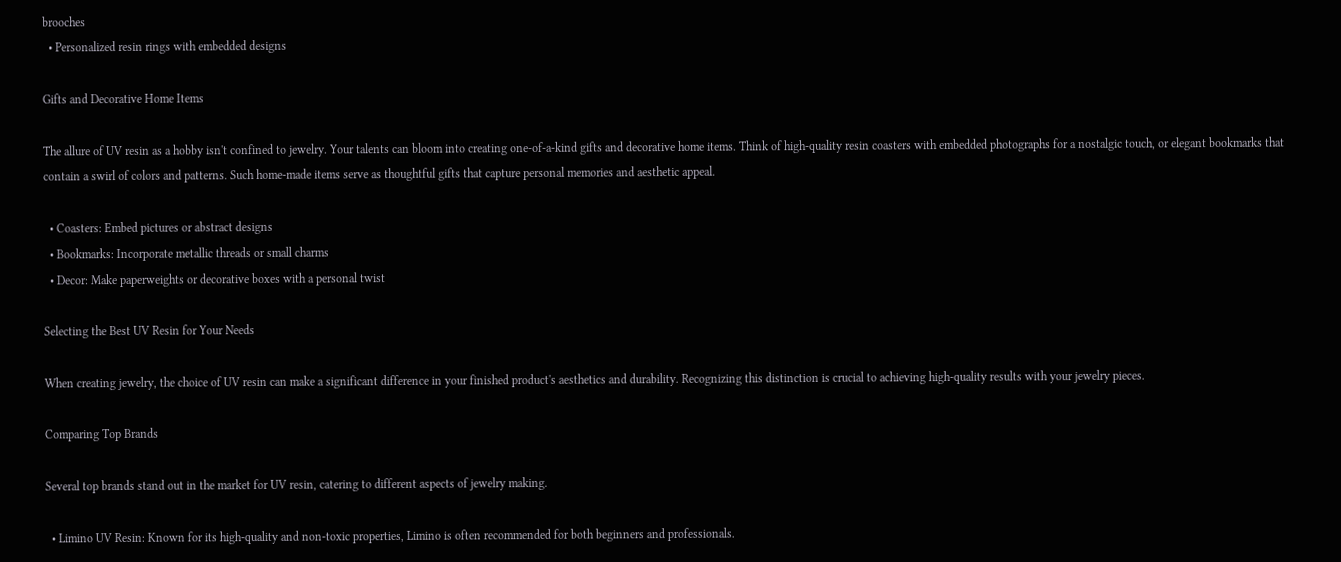brooches
  • Personalized resin rings with embedded designs

Gifts and Decorative Home Items

The allure of UV resin as a hobby isn't confined to jewelry. Your talents can bloom into creating one-of-a-kind gifts and decorative home items. Think of high-quality resin coasters with embedded photographs for a nostalgic touch, or elegant bookmarks that contain a swirl of colors and patterns. Such home-made items serve as thoughtful gifts that capture personal memories and aesthetic appeal.

  • Coasters: Embed pictures or abstract designs
  • Bookmarks: Incorporate metallic threads or small charms
  • Decor: Make paperweights or decorative boxes with a personal twist

Selecting the Best UV Resin for Your Needs

When creating jewelry, the choice of UV resin can make a significant difference in your finished product's aesthetics and durability. Recognizing this distinction is crucial to achieving high-quality results with your jewelry pieces.

Comparing Top Brands

Several top brands stand out in the market for UV resin, catering to different aspects of jewelry making.

  • Limino UV Resin: Known for its high-quality and non-toxic properties, Limino is often recommended for both beginners and professionals.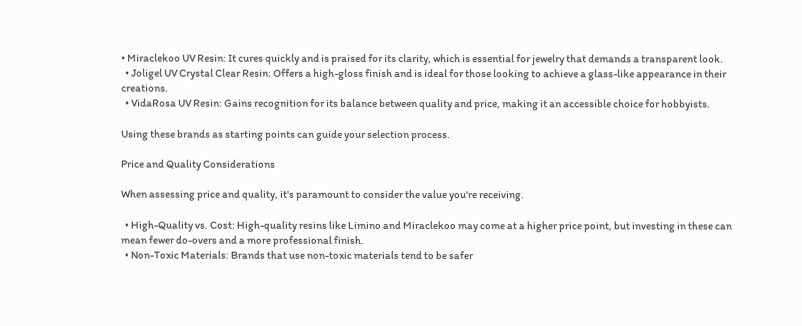• Miraclekoo UV Resin: It cures quickly and is praised for its clarity, which is essential for jewelry that demands a transparent look.
  • Joligel UV Crystal Clear Resin: Offers a high-gloss finish and is ideal for those looking to achieve a glass-like appearance in their creations.
  • VidaRosa UV Resin: Gains recognition for its balance between quality and price, making it an accessible choice for hobbyists.

Using these brands as starting points can guide your selection process.

Price and Quality Considerations

When assessing price and quality, it's paramount to consider the value you're receiving.

  • High-Quality vs. Cost: High-quality resins like Limino and Miraclekoo may come at a higher price point, but investing in these can mean fewer do-overs and a more professional finish.
  • Non-Toxic Materials: Brands that use non-toxic materials tend to be safer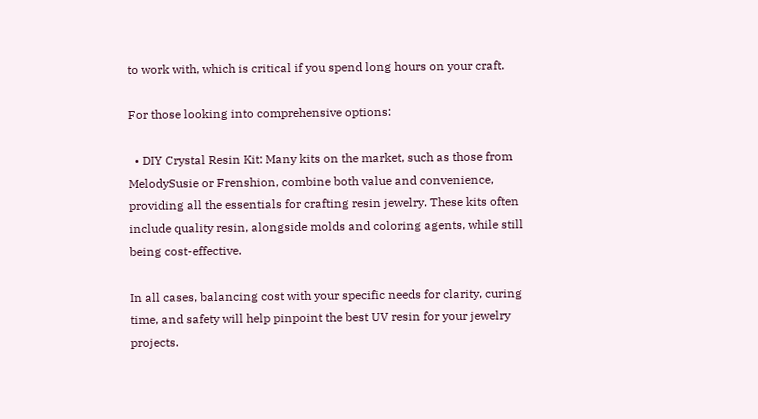to work with, which is critical if you spend long hours on your craft.

For those looking into comprehensive options:

  • DIY Crystal Resin Kit: Many kits on the market, such as those from MelodySusie or Frenshion, combine both value and convenience, providing all the essentials for crafting resin jewelry. These kits often include quality resin, alongside molds and coloring agents, while still being cost-effective.

In all cases, balancing cost with your specific needs for clarity, curing time, and safety will help pinpoint the best UV resin for your jewelry projects.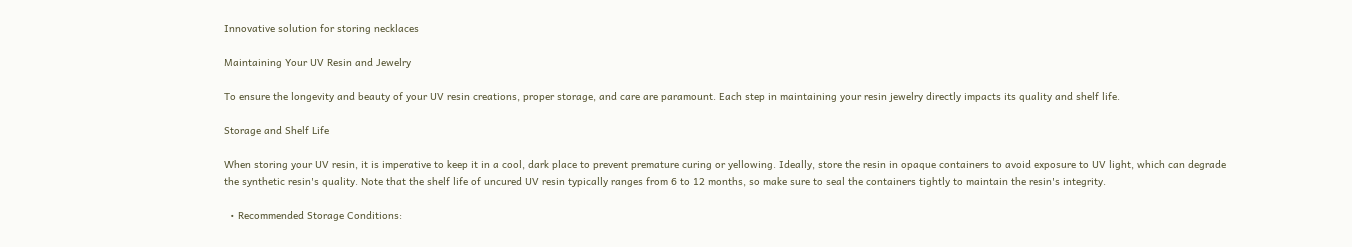Innovative solution for storing necklaces

Maintaining Your UV Resin and Jewelry

To ensure the longevity and beauty of your UV resin creations, proper storage, and care are paramount. Each step in maintaining your resin jewelry directly impacts its quality and shelf life.

Storage and Shelf Life

When storing your UV resin, it is imperative to keep it in a cool, dark place to prevent premature curing or yellowing. Ideally, store the resin in opaque containers to avoid exposure to UV light, which can degrade the synthetic resin's quality. Note that the shelf life of uncured UV resin typically ranges from 6 to 12 months, so make sure to seal the containers tightly to maintain the resin's integrity.

  • Recommended Storage Conditions: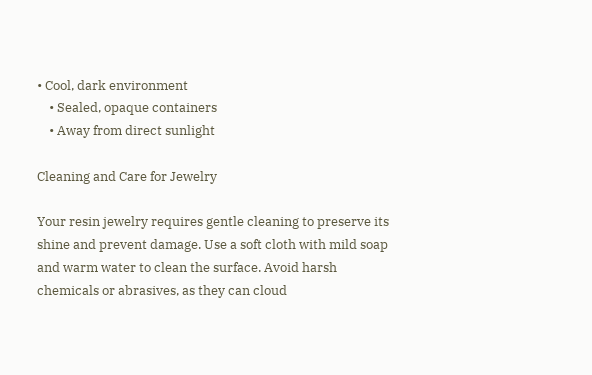• Cool, dark environment
    • Sealed, opaque containers
    • Away from direct sunlight

Cleaning and Care for Jewelry

Your resin jewelry requires gentle cleaning to preserve its shine and prevent damage. Use a soft cloth with mild soap and warm water to clean the surface. Avoid harsh chemicals or abrasives, as they can cloud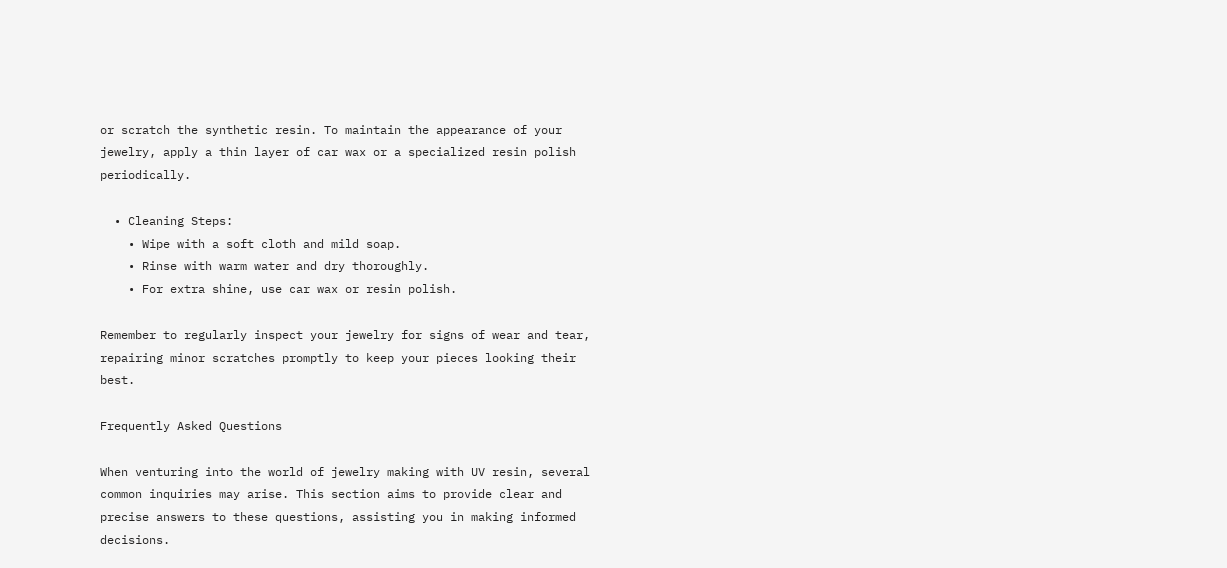or scratch the synthetic resin. To maintain the appearance of your jewelry, apply a thin layer of car wax or a specialized resin polish periodically.

  • Cleaning Steps:
    • Wipe with a soft cloth and mild soap.
    • Rinse with warm water and dry thoroughly.
    • For extra shine, use car wax or resin polish.

Remember to regularly inspect your jewelry for signs of wear and tear, repairing minor scratches promptly to keep your pieces looking their best.

Frequently Asked Questions

When venturing into the world of jewelry making with UV resin, several common inquiries may arise. This section aims to provide clear and precise answers to these questions, assisting you in making informed decisions.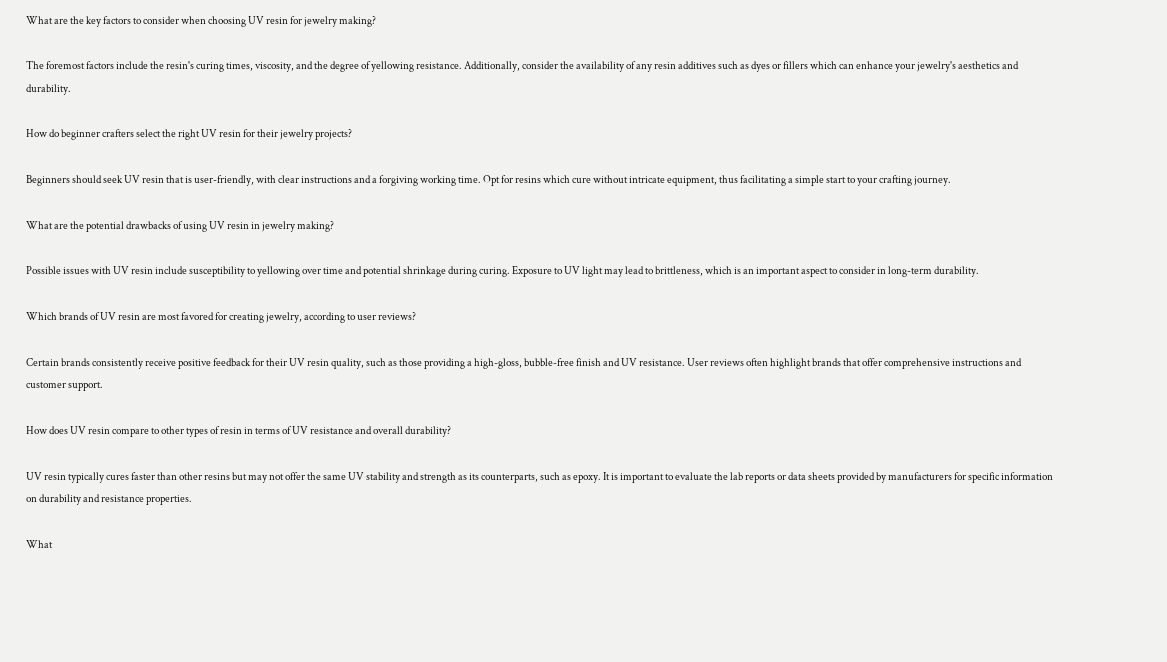What are the key factors to consider when choosing UV resin for jewelry making?

The foremost factors include the resin's curing times, viscosity, and the degree of yellowing resistance. Additionally, consider the availability of any resin additives such as dyes or fillers which can enhance your jewelry's aesthetics and durability.

How do beginner crafters select the right UV resin for their jewelry projects?

Beginners should seek UV resin that is user-friendly, with clear instructions and a forgiving working time. Opt for resins which cure without intricate equipment, thus facilitating a simple start to your crafting journey.

What are the potential drawbacks of using UV resin in jewelry making?

Possible issues with UV resin include susceptibility to yellowing over time and potential shrinkage during curing. Exposure to UV light may lead to brittleness, which is an important aspect to consider in long-term durability.

Which brands of UV resin are most favored for creating jewelry, according to user reviews?

Certain brands consistently receive positive feedback for their UV resin quality, such as those providing a high-gloss, bubble-free finish and UV resistance. User reviews often highlight brands that offer comprehensive instructions and customer support.

How does UV resin compare to other types of resin in terms of UV resistance and overall durability?

UV resin typically cures faster than other resins but may not offer the same UV stability and strength as its counterparts, such as epoxy. It is important to evaluate the lab reports or data sheets provided by manufacturers for specific information on durability and resistance properties.

What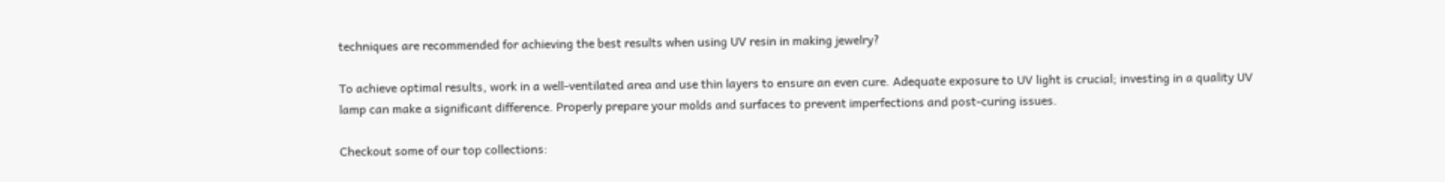techniques are recommended for achieving the best results when using UV resin in making jewelry?

To achieve optimal results, work in a well-ventilated area and use thin layers to ensure an even cure. Adequate exposure to UV light is crucial; investing in a quality UV lamp can make a significant difference. Properly prepare your molds and surfaces to prevent imperfections and post-curing issues.

Checkout some of our top collections: